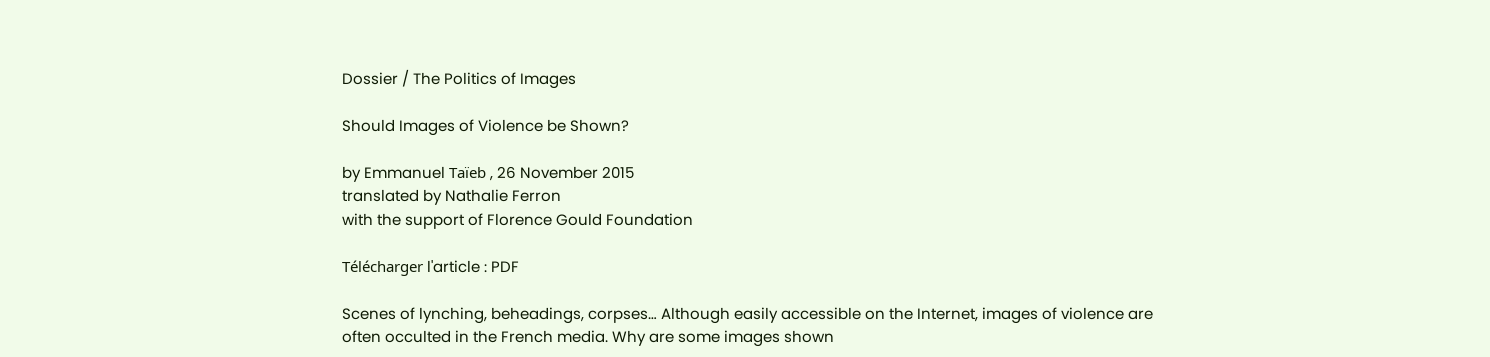Dossier / The Politics of Images

Should Images of Violence be Shown?

by Emmanuel Taïeb , 26 November 2015
translated by Nathalie Ferron
with the support of Florence Gould Foundation

Télécharger l'article : PDF

Scenes of lynching, beheadings, corpses… Although easily accessible on the Internet, images of violence are often occulted in the French media. Why are some images shown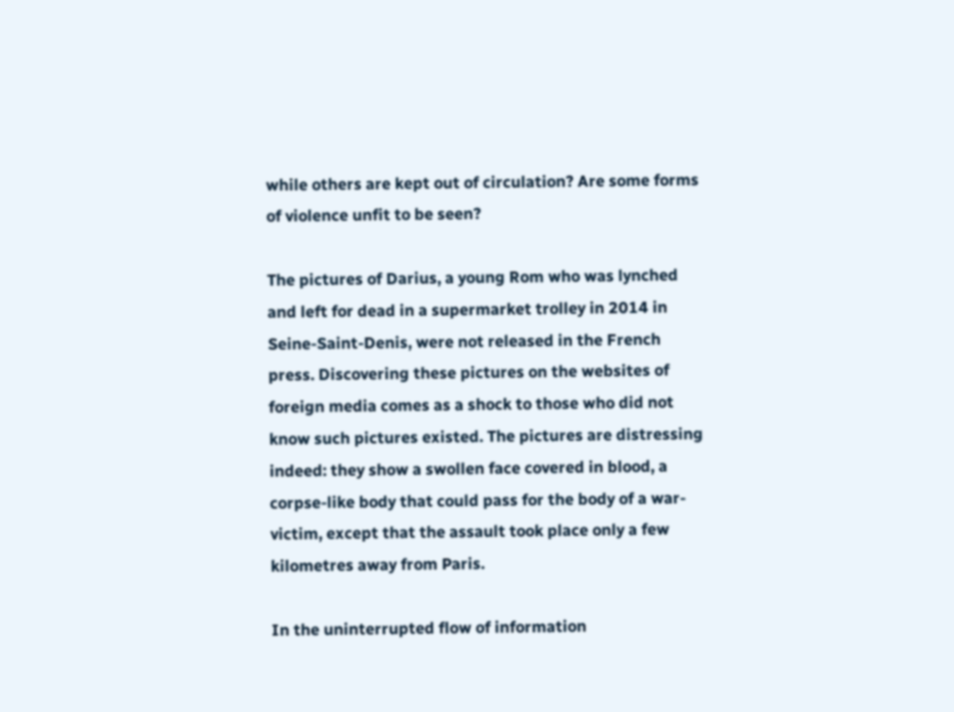while others are kept out of circulation? Are some forms of violence unfit to be seen?

The pictures of Darius, a young Rom who was lynched and left for dead in a supermarket trolley in 2014 in Seine-Saint-Denis, were not released in the French press. Discovering these pictures on the websites of foreign media comes as a shock to those who did not know such pictures existed. The pictures are distressing indeed: they show a swollen face covered in blood, a corpse-like body that could pass for the body of a war-victim, except that the assault took place only a few kilometres away from Paris.

In the uninterrupted flow of information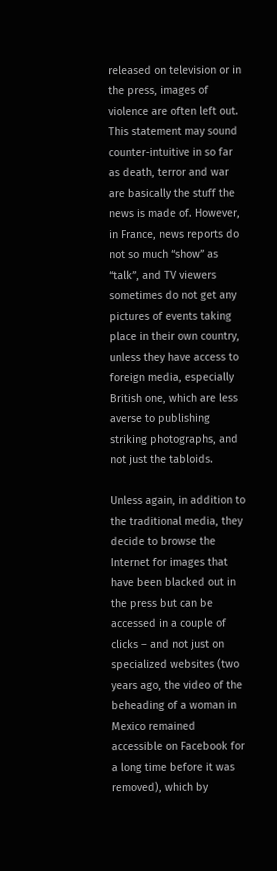released on television or in the press, images of violence are often left out. This statement may sound counter-intuitive in so far as death, terror and war are basically the stuff the news is made of. However, in France, news reports do not so much “show” as “talk”, and TV viewers sometimes do not get any pictures of events taking place in their own country, unless they have access to foreign media, especially British one, which are less averse to publishing striking photographs, and not just the tabloids.

Unless again, in addition to the traditional media, they decide to browse the Internet for images that have been blacked out in the press but can be accessed in a couple of clicks – and not just on specialized websites (two years ago, the video of the beheading of a woman in Mexico remained accessible on Facebook for a long time before it was removed), which by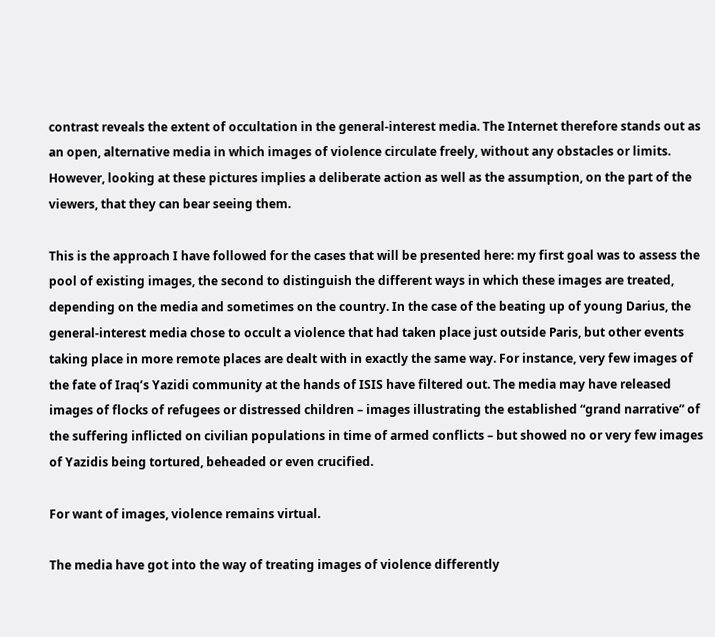contrast reveals the extent of occultation in the general-interest media. The Internet therefore stands out as an open, alternative media in which images of violence circulate freely, without any obstacles or limits. However, looking at these pictures implies a deliberate action as well as the assumption, on the part of the viewers, that they can bear seeing them.

This is the approach I have followed for the cases that will be presented here: my first goal was to assess the pool of existing images, the second to distinguish the different ways in which these images are treated, depending on the media and sometimes on the country. In the case of the beating up of young Darius, the general-interest media chose to occult a violence that had taken place just outside Paris, but other events taking place in more remote places are dealt with in exactly the same way. For instance, very few images of the fate of Iraq’s Yazidi community at the hands of ISIS have filtered out. The media may have released images of flocks of refugees or distressed children – images illustrating the established “grand narrative” of the suffering inflicted on civilian populations in time of armed conflicts – but showed no or very few images of Yazidis being tortured, beheaded or even crucified.

For want of images, violence remains virtual.

The media have got into the way of treating images of violence differently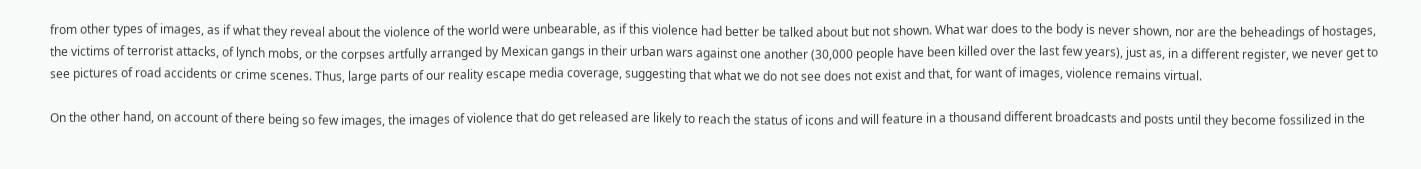from other types of images, as if what they reveal about the violence of the world were unbearable, as if this violence had better be talked about but not shown. What war does to the body is never shown, nor are the beheadings of hostages, the victims of terrorist attacks, of lynch mobs, or the corpses artfully arranged by Mexican gangs in their urban wars against one another (30,000 people have been killed over the last few years), just as, in a different register, we never get to see pictures of road accidents or crime scenes. Thus, large parts of our reality escape media coverage, suggesting that what we do not see does not exist and that, for want of images, violence remains virtual.

On the other hand, on account of there being so few images, the images of violence that do get released are likely to reach the status of icons and will feature in a thousand different broadcasts and posts until they become fossilized in the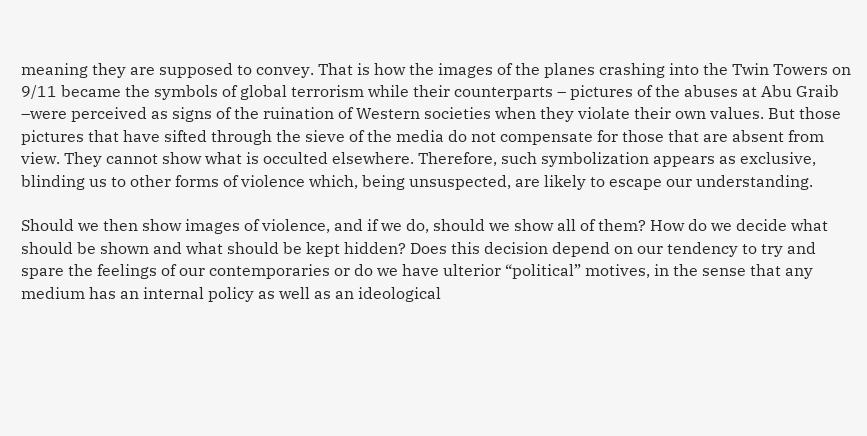meaning they are supposed to convey. That is how the images of the planes crashing into the Twin Towers on 9/11 became the symbols of global terrorism while their counterparts – pictures of the abuses at Abu Graib –were perceived as signs of the ruination of Western societies when they violate their own values. But those pictures that have sifted through the sieve of the media do not compensate for those that are absent from view. They cannot show what is occulted elsewhere. Therefore, such symbolization appears as exclusive, blinding us to other forms of violence which, being unsuspected, are likely to escape our understanding.

Should we then show images of violence, and if we do, should we show all of them? How do we decide what should be shown and what should be kept hidden? Does this decision depend on our tendency to try and spare the feelings of our contemporaries or do we have ulterior “political” motives, in the sense that any medium has an internal policy as well as an ideological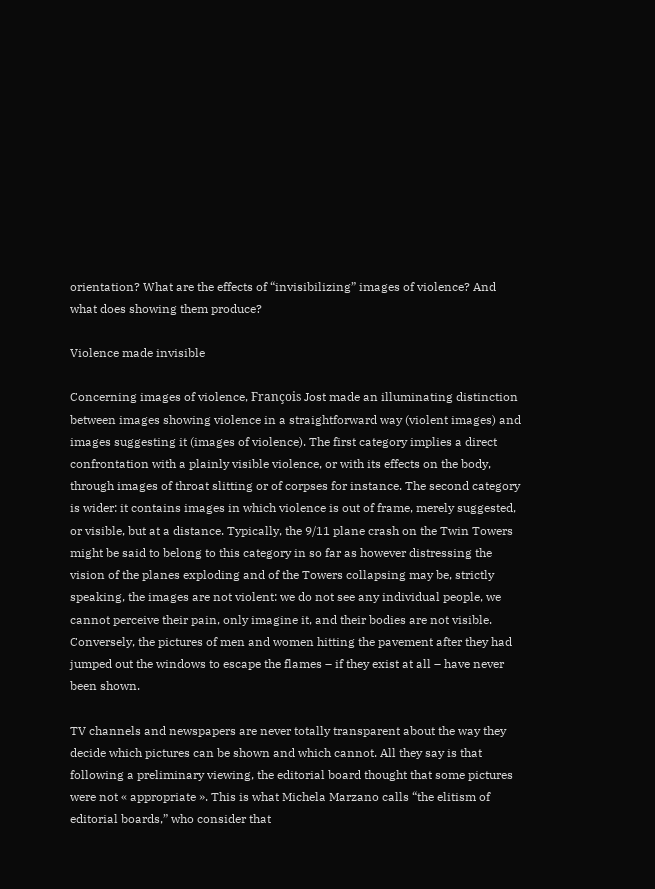orientation? What are the effects of “invisibilizing” images of violence? And what does showing them produce?

Violence made invisible

Concerning images of violence, François Jost made an illuminating distinction between images showing violence in a straightforward way (violent images) and images suggesting it (images of violence). The first category implies a direct confrontation with a plainly visible violence, or with its effects on the body, through images of throat slitting or of corpses for instance. The second category is wider: it contains images in which violence is out of frame, merely suggested, or visible, but at a distance. Typically, the 9/11 plane crash on the Twin Towers might be said to belong to this category in so far as however distressing the vision of the planes exploding and of the Towers collapsing may be, strictly speaking, the images are not violent: we do not see any individual people, we cannot perceive their pain, only imagine it, and their bodies are not visible. Conversely, the pictures of men and women hitting the pavement after they had jumped out the windows to escape the flames – if they exist at all – have never been shown.

TV channels and newspapers are never totally transparent about the way they decide which pictures can be shown and which cannot. All they say is that following a preliminary viewing, the editorial board thought that some pictures were not « appropriate ». This is what Michela Marzano calls “the elitism of editorial boards,” who consider that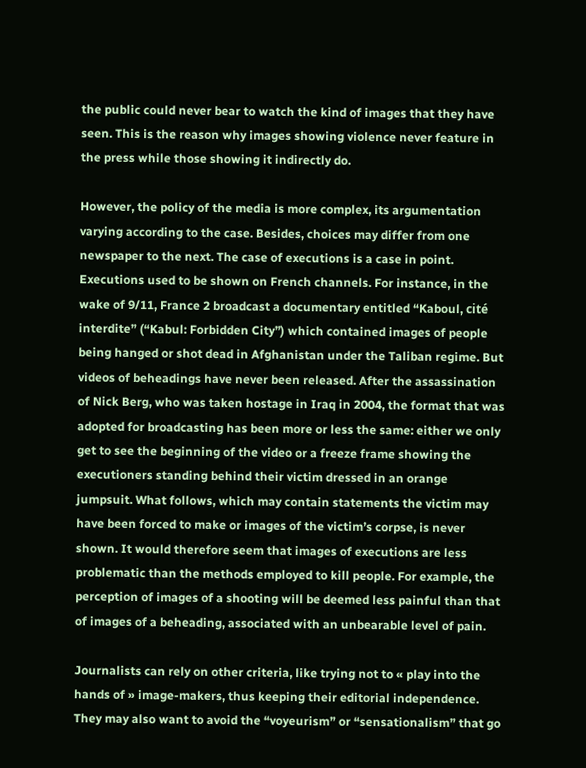the public could never bear to watch the kind of images that they have seen. This is the reason why images showing violence never feature in the press while those showing it indirectly do.

However, the policy of the media is more complex, its argumentation varying according to the case. Besides, choices may differ from one newspaper to the next. The case of executions is a case in point. Executions used to be shown on French channels. For instance, in the wake of 9/11, France 2 broadcast a documentary entitled “Kaboul, cité interdite” (“Kabul: Forbidden City”) which contained images of people being hanged or shot dead in Afghanistan under the Taliban regime. But videos of beheadings have never been released. After the assassination of Nick Berg, who was taken hostage in Iraq in 2004, the format that was adopted for broadcasting has been more or less the same: either we only get to see the beginning of the video or a freeze frame showing the executioners standing behind their victim dressed in an orange jumpsuit. What follows, which may contain statements the victim may have been forced to make or images of the victim’s corpse, is never shown. It would therefore seem that images of executions are less problematic than the methods employed to kill people. For example, the perception of images of a shooting will be deemed less painful than that of images of a beheading, associated with an unbearable level of pain.

Journalists can rely on other criteria, like trying not to « play into the hands of » image-makers, thus keeping their editorial independence. They may also want to avoid the “voyeurism” or “sensationalism” that go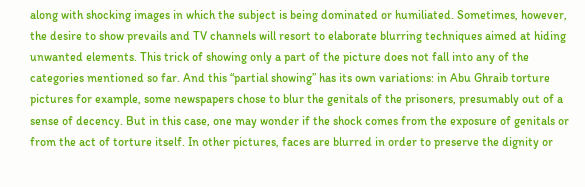along with shocking images in which the subject is being dominated or humiliated. Sometimes, however, the desire to show prevails and TV channels will resort to elaborate blurring techniques aimed at hiding unwanted elements. This trick of showing only a part of the picture does not fall into any of the categories mentioned so far. And this “partial showing” has its own variations: in Abu Ghraib torture pictures for example, some newspapers chose to blur the genitals of the prisoners, presumably out of a sense of decency. But in this case, one may wonder if the shock comes from the exposure of genitals or from the act of torture itself. In other pictures, faces are blurred in order to preserve the dignity or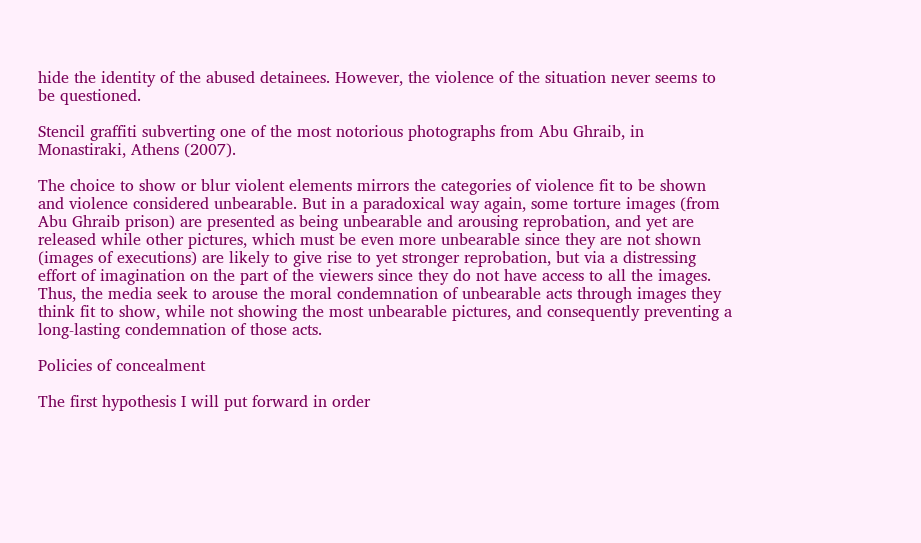hide the identity of the abused detainees. However, the violence of the situation never seems to be questioned.

Stencil graffiti subverting one of the most notorious photographs from Abu Ghraib, in Monastiraki, Athens (2007).

The choice to show or blur violent elements mirrors the categories of violence fit to be shown and violence considered unbearable. But in a paradoxical way again, some torture images (from Abu Ghraib prison) are presented as being unbearable and arousing reprobation, and yet are released while other pictures, which must be even more unbearable since they are not shown (images of executions) are likely to give rise to yet stronger reprobation, but via a distressing effort of imagination on the part of the viewers since they do not have access to all the images. Thus, the media seek to arouse the moral condemnation of unbearable acts through images they think fit to show, while not showing the most unbearable pictures, and consequently preventing a long-lasting condemnation of those acts.

Policies of concealment

The first hypothesis I will put forward in order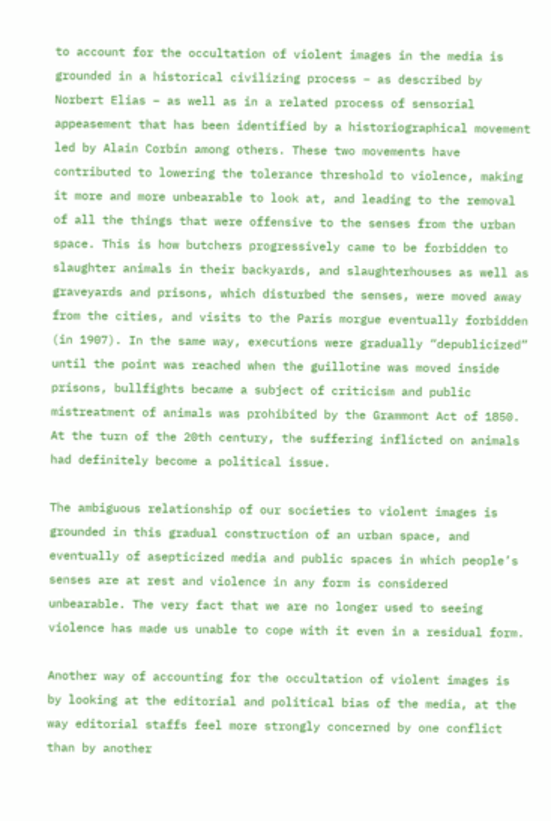to account for the occultation of violent images in the media is grounded in a historical civilizing process – as described by Norbert Elias – as well as in a related process of sensorial appeasement that has been identified by a historiographical movement led by Alain Corbin among others. These two movements have contributed to lowering the tolerance threshold to violence, making it more and more unbearable to look at, and leading to the removal of all the things that were offensive to the senses from the urban space. This is how butchers progressively came to be forbidden to slaughter animals in their backyards, and slaughterhouses as well as graveyards and prisons, which disturbed the senses, were moved away from the cities, and visits to the Paris morgue eventually forbidden (in 1907). In the same way, executions were gradually “depublicized” until the point was reached when the guillotine was moved inside prisons, bullfights became a subject of criticism and public mistreatment of animals was prohibited by the Grammont Act of 1850. At the turn of the 20th century, the suffering inflicted on animals had definitely become a political issue.

The ambiguous relationship of our societies to violent images is grounded in this gradual construction of an urban space, and eventually of asepticized media and public spaces in which people’s senses are at rest and violence in any form is considered unbearable. The very fact that we are no longer used to seeing violence has made us unable to cope with it even in a residual form.

Another way of accounting for the occultation of violent images is by looking at the editorial and political bias of the media, at the way editorial staffs feel more strongly concerned by one conflict than by another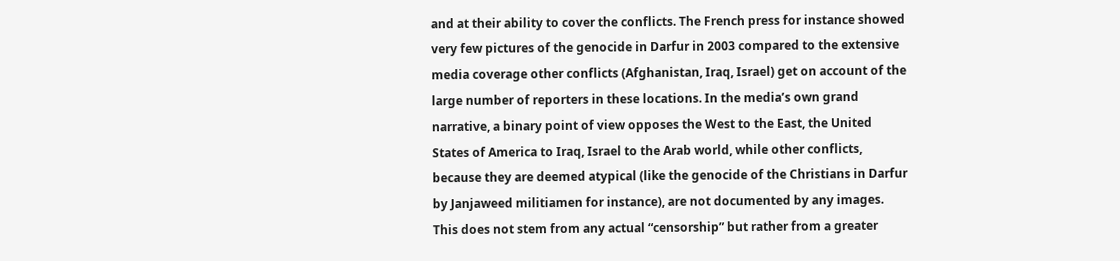and at their ability to cover the conflicts. The French press for instance showed very few pictures of the genocide in Darfur in 2003 compared to the extensive media coverage other conflicts (Afghanistan, Iraq, Israel) get on account of the large number of reporters in these locations. In the media’s own grand narrative, a binary point of view opposes the West to the East, the United States of America to Iraq, Israel to the Arab world, while other conflicts, because they are deemed atypical (like the genocide of the Christians in Darfur by Janjaweed militiamen for instance), are not documented by any images. This does not stem from any actual “censorship” but rather from a greater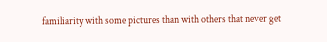familiarity with some pictures than with others that never get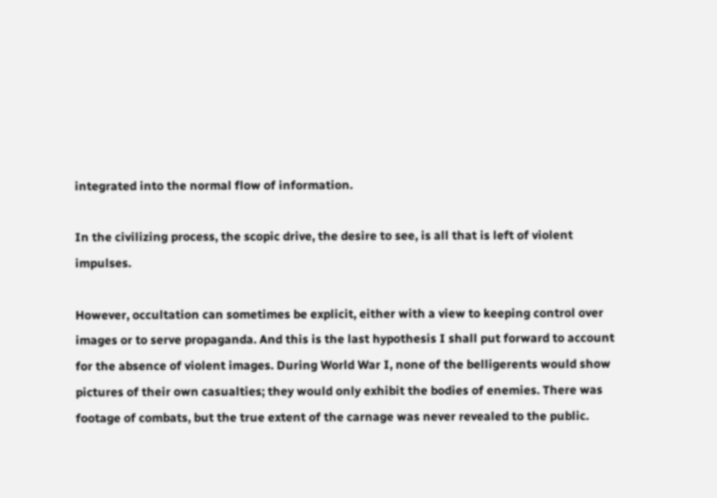integrated into the normal flow of information.

In the civilizing process, the scopic drive, the desire to see, is all that is left of violent impulses.

However, occultation can sometimes be explicit, either with a view to keeping control over images or to serve propaganda. And this is the last hypothesis I shall put forward to account for the absence of violent images. During World War I, none of the belligerents would show pictures of their own casualties; they would only exhibit the bodies of enemies. There was footage of combats, but the true extent of the carnage was never revealed to the public.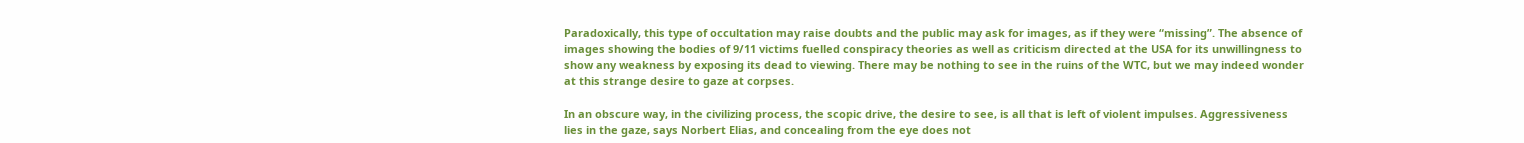Paradoxically, this type of occultation may raise doubts and the public may ask for images, as if they were “missing”. The absence of images showing the bodies of 9/11 victims fuelled conspiracy theories as well as criticism directed at the USA for its unwillingness to show any weakness by exposing its dead to viewing. There may be nothing to see in the ruins of the WTC, but we may indeed wonder at this strange desire to gaze at corpses.

In an obscure way, in the civilizing process, the scopic drive, the desire to see, is all that is left of violent impulses. Aggressiveness lies in the gaze, says Norbert Elias, and concealing from the eye does not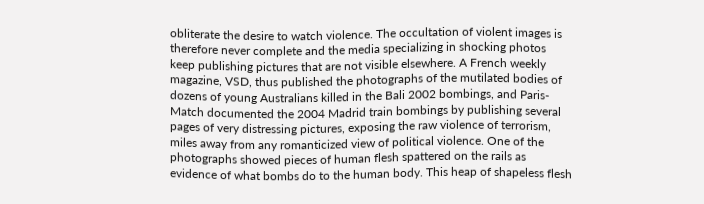obliterate the desire to watch violence. The occultation of violent images is therefore never complete and the media specializing in shocking photos keep publishing pictures that are not visible elsewhere. A French weekly magazine, VSD, thus published the photographs of the mutilated bodies of dozens of young Australians killed in the Bali 2002 bombings, and Paris-Match documented the 2004 Madrid train bombings by publishing several pages of very distressing pictures, exposing the raw violence of terrorism, miles away from any romanticized view of political violence. One of the photographs showed pieces of human flesh spattered on the rails as evidence of what bombs do to the human body. This heap of shapeless flesh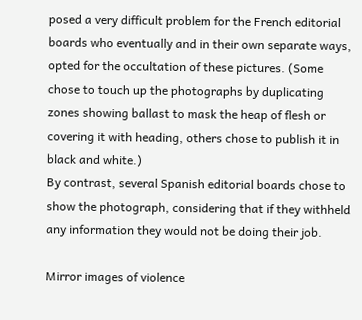posed a very difficult problem for the French editorial boards who eventually and in their own separate ways, opted for the occultation of these pictures. (Some chose to touch up the photographs by duplicating zones showing ballast to mask the heap of flesh or covering it with heading, others chose to publish it in black and white.)
By contrast, several Spanish editorial boards chose to show the photograph, considering that if they withheld any information they would not be doing their job.

Mirror images of violence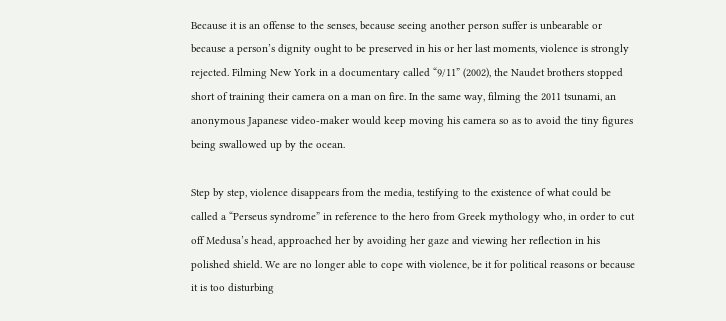Because it is an offense to the senses, because seeing another person suffer is unbearable or because a person’s dignity ought to be preserved in his or her last moments, violence is strongly rejected. Filming New York in a documentary called “9/11” (2002), the Naudet brothers stopped short of training their camera on a man on fire. In the same way, filming the 2011 tsunami, an anonymous Japanese video-maker would keep moving his camera so as to avoid the tiny figures being swallowed up by the ocean.

Step by step, violence disappears from the media, testifying to the existence of what could be called a “Perseus syndrome” in reference to the hero from Greek mythology who, in order to cut off Medusa’s head, approached her by avoiding her gaze and viewing her reflection in his polished shield. We are no longer able to cope with violence, be it for political reasons or because it is too disturbing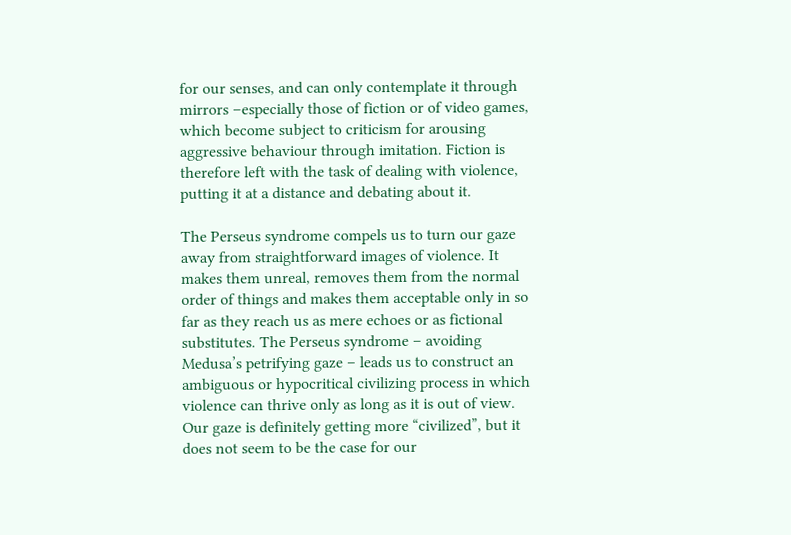for our senses, and can only contemplate it through mirrors –especially those of fiction or of video games, which become subject to criticism for arousing aggressive behaviour through imitation. Fiction is therefore left with the task of dealing with violence, putting it at a distance and debating about it.

The Perseus syndrome compels us to turn our gaze away from straightforward images of violence. It makes them unreal, removes them from the normal order of things and makes them acceptable only in so far as they reach us as mere echoes or as fictional substitutes. The Perseus syndrome – avoiding Medusa’s petrifying gaze – leads us to construct an ambiguous or hypocritical civilizing process in which violence can thrive only as long as it is out of view. Our gaze is definitely getting more “civilized”, but it does not seem to be the case for our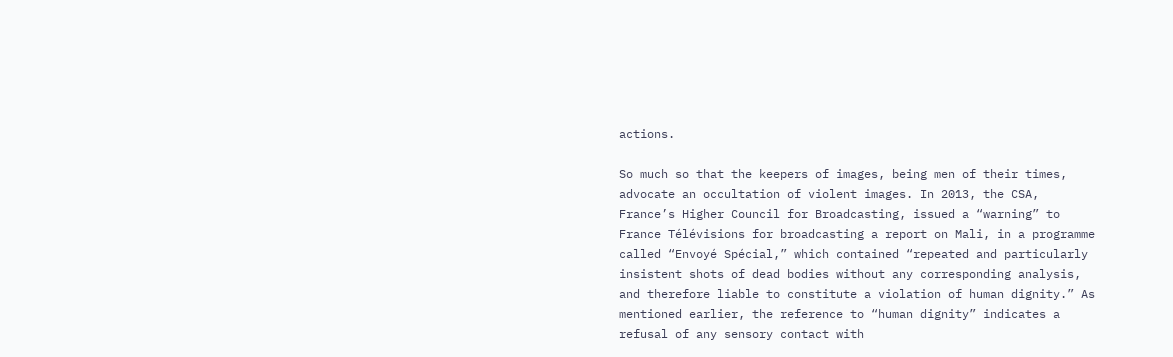actions.

So much so that the keepers of images, being men of their times, advocate an occultation of violent images. In 2013, the CSA, France’s Higher Council for Broadcasting, issued a “warning” to France Télévisions for broadcasting a report on Mali, in a programme called “Envoyé Spécial,” which contained “repeated and particularly insistent shots of dead bodies without any corresponding analysis, and therefore liable to constitute a violation of human dignity.” As mentioned earlier, the reference to “human dignity” indicates a refusal of any sensory contact with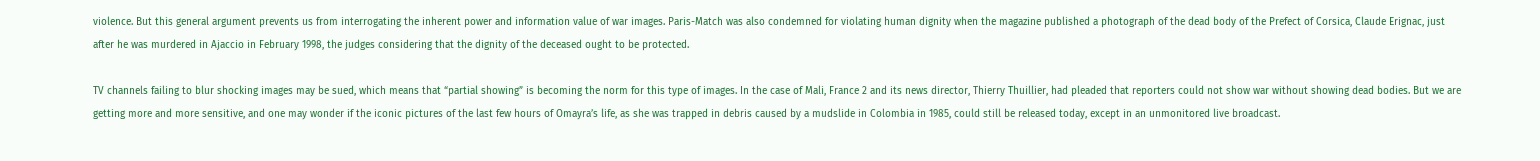violence. But this general argument prevents us from interrogating the inherent power and information value of war images. Paris-Match was also condemned for violating human dignity when the magazine published a photograph of the dead body of the Prefect of Corsica, Claude Erignac, just after he was murdered in Ajaccio in February 1998, the judges considering that the dignity of the deceased ought to be protected.

TV channels failing to blur shocking images may be sued, which means that “partial showing” is becoming the norm for this type of images. In the case of Mali, France 2 and its news director, Thierry Thuillier, had pleaded that reporters could not show war without showing dead bodies. But we are getting more and more sensitive, and one may wonder if the iconic pictures of the last few hours of Omayra’s life, as she was trapped in debris caused by a mudslide in Colombia in 1985, could still be released today, except in an unmonitored live broadcast.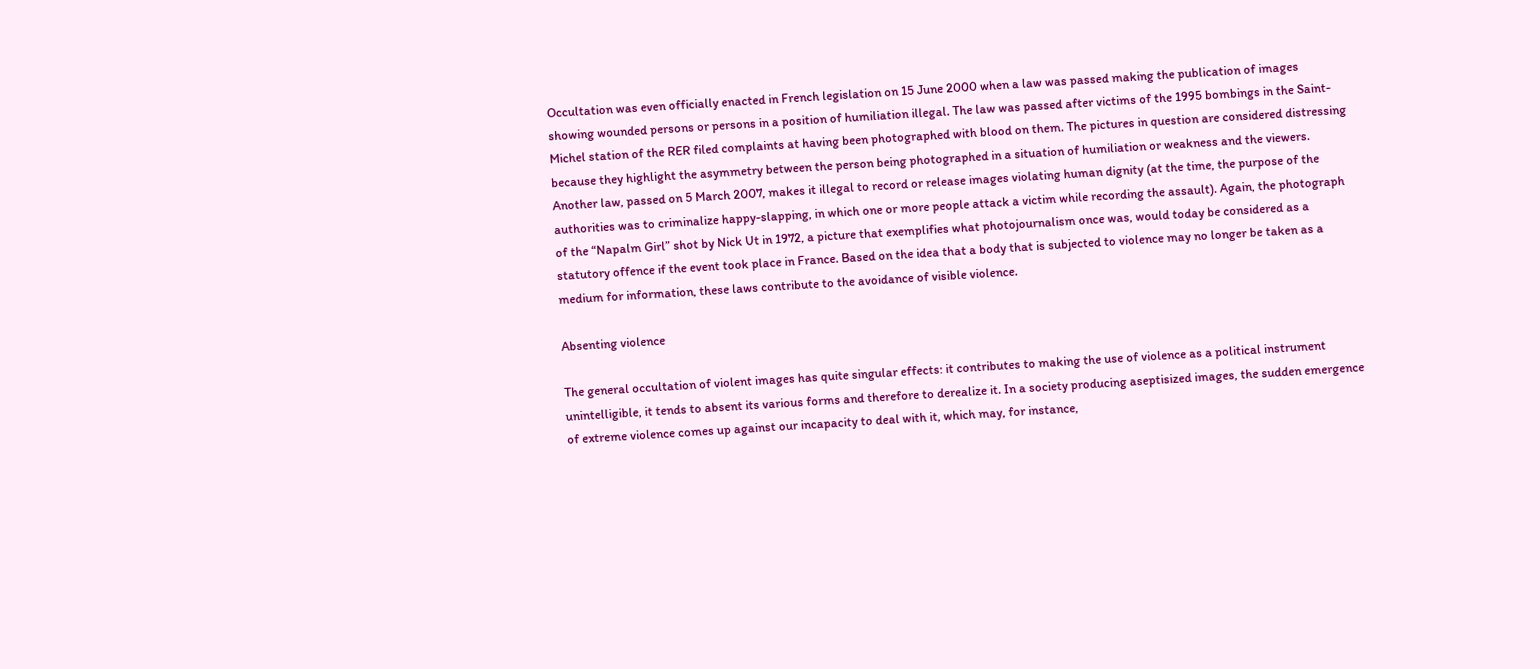Occultation was even officially enacted in French legislation on 15 June 2000 when a law was passed making the publication of images showing wounded persons or persons in a position of humiliation illegal. The law was passed after victims of the 1995 bombings in the Saint-Michel station of the RER filed complaints at having been photographed with blood on them. The pictures in question are considered distressing because they highlight the asymmetry between the person being photographed in a situation of humiliation or weakness and the viewers. Another law, passed on 5 March 2007, makes it illegal to record or release images violating human dignity (at the time, the purpose of the authorities was to criminalize happy-slapping, in which one or more people attack a victim while recording the assault). Again, the photograph of the “Napalm Girl” shot by Nick Ut in 1972, a picture that exemplifies what photojournalism once was, would today be considered as a statutory offence if the event took place in France. Based on the idea that a body that is subjected to violence may no longer be taken as a medium for information, these laws contribute to the avoidance of visible violence.

Absenting violence

The general occultation of violent images has quite singular effects: it contributes to making the use of violence as a political instrument unintelligible, it tends to absent its various forms and therefore to derealize it. In a society producing aseptisized images, the sudden emergence of extreme violence comes up against our incapacity to deal with it, which may, for instance,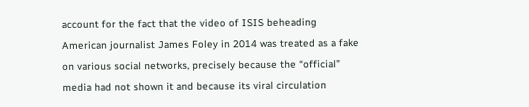account for the fact that the video of ISIS beheading American journalist James Foley in 2014 was treated as a fake on various social networks, precisely because the “official” media had not shown it and because its viral circulation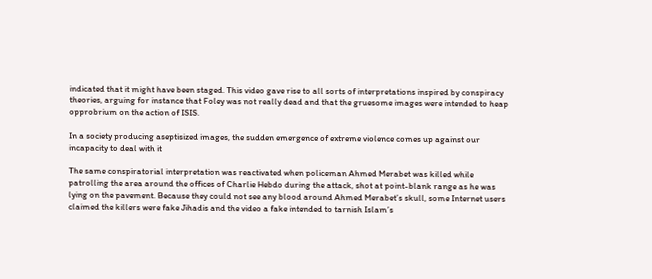indicated that it might have been staged. This video gave rise to all sorts of interpretations inspired by conspiracy theories, arguing for instance that Foley was not really dead and that the gruesome images were intended to heap opprobrium on the action of ISIS.

In a society producing aseptisized images, the sudden emergence of extreme violence comes up against our incapacity to deal with it

The same conspiratorial interpretation was reactivated when policeman Ahmed Merabet was killed while patrolling the area around the offices of Charlie Hebdo during the attack, shot at point-blank range as he was lying on the pavement. Because they could not see any blood around Ahmed Merabet’s skull, some Internet users claimed the killers were fake Jihadis and the video a fake intended to tarnish Islam’s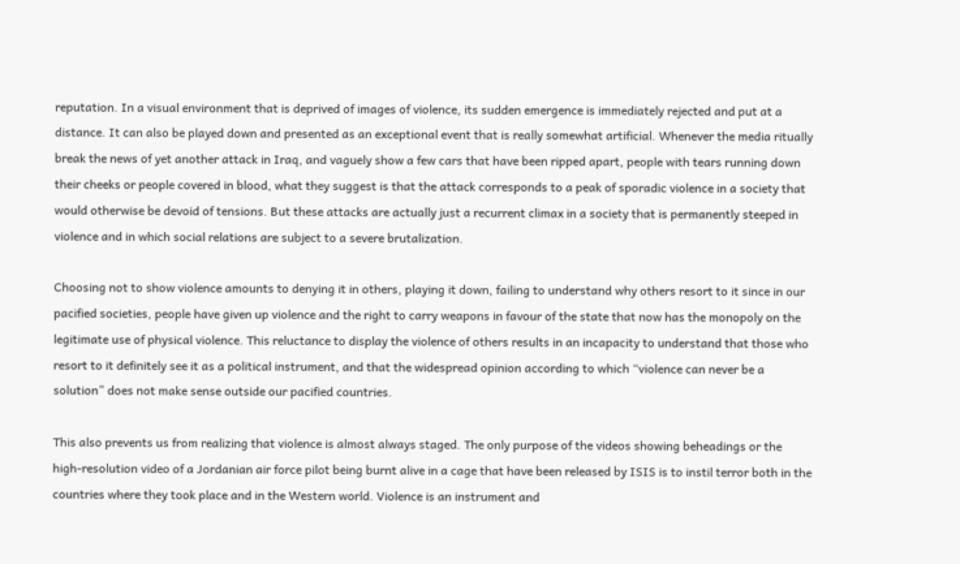reputation. In a visual environment that is deprived of images of violence, its sudden emergence is immediately rejected and put at a distance. It can also be played down and presented as an exceptional event that is really somewhat artificial. Whenever the media ritually break the news of yet another attack in Iraq, and vaguely show a few cars that have been ripped apart, people with tears running down their cheeks or people covered in blood, what they suggest is that the attack corresponds to a peak of sporadic violence in a society that would otherwise be devoid of tensions. But these attacks are actually just a recurrent climax in a society that is permanently steeped in violence and in which social relations are subject to a severe brutalization.

Choosing not to show violence amounts to denying it in others, playing it down, failing to understand why others resort to it since in our pacified societies, people have given up violence and the right to carry weapons in favour of the state that now has the monopoly on the legitimate use of physical violence. This reluctance to display the violence of others results in an incapacity to understand that those who resort to it definitely see it as a political instrument, and that the widespread opinion according to which “violence can never be a solution” does not make sense outside our pacified countries.

This also prevents us from realizing that violence is almost always staged. The only purpose of the videos showing beheadings or the high-resolution video of a Jordanian air force pilot being burnt alive in a cage that have been released by ISIS is to instil terror both in the countries where they took place and in the Western world. Violence is an instrument and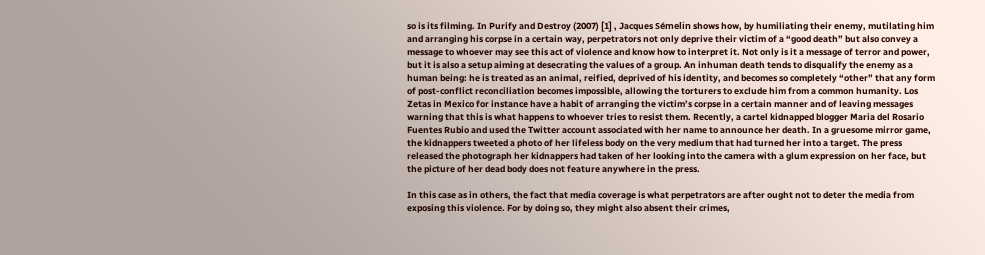so is its filming. In Purify and Destroy (2007) [1] , Jacques Sémelin shows how, by humiliating their enemy, mutilating him and arranging his corpse in a certain way, perpetrators not only deprive their victim of a “good death” but also convey a message to whoever may see this act of violence and know how to interpret it. Not only is it a message of terror and power, but it is also a setup aiming at desecrating the values of a group. An inhuman death tends to disqualify the enemy as a human being: he is treated as an animal, reified, deprived of his identity, and becomes so completely “other” that any form of post-conflict reconciliation becomes impossible, allowing the torturers to exclude him from a common humanity. Los Zetas in Mexico for instance have a habit of arranging the victim’s corpse in a certain manner and of leaving messages warning that this is what happens to whoever tries to resist them. Recently, a cartel kidnapped blogger Maria del Rosario Fuentes Rubio and used the Twitter account associated with her name to announce her death. In a gruesome mirror game, the kidnappers tweeted a photo of her lifeless body on the very medium that had turned her into a target. The press released the photograph her kidnappers had taken of her looking into the camera with a glum expression on her face, but the picture of her dead body does not feature anywhere in the press.

In this case as in others, the fact that media coverage is what perpetrators are after ought not to deter the media from exposing this violence. For by doing so, they might also absent their crimes,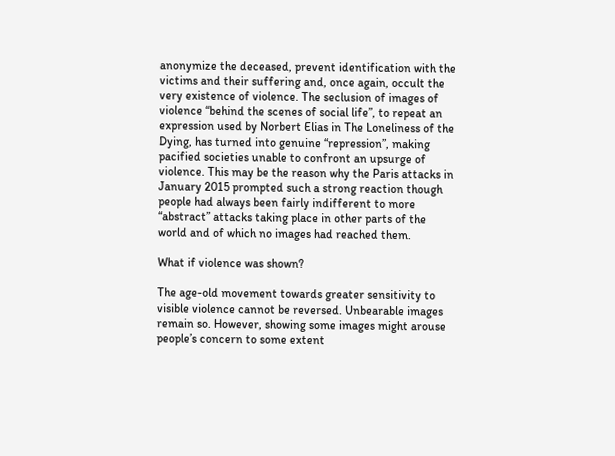anonymize the deceased, prevent identification with the victims and their suffering and, once again, occult the very existence of violence. The seclusion of images of violence “behind the scenes of social life”, to repeat an expression used by Norbert Elias in The Loneliness of the Dying, has turned into genuine “repression”, making pacified societies unable to confront an upsurge of violence. This may be the reason why the Paris attacks in January 2015 prompted such a strong reaction though people had always been fairly indifferent to more “abstract” attacks taking place in other parts of the world and of which no images had reached them.

What if violence was shown?

The age-old movement towards greater sensitivity to visible violence cannot be reversed. Unbearable images remain so. However, showing some images might arouse people’s concern to some extent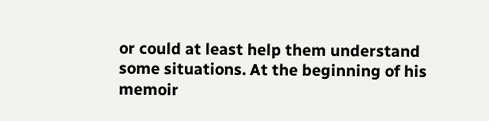or could at least help them understand some situations. At the beginning of his memoir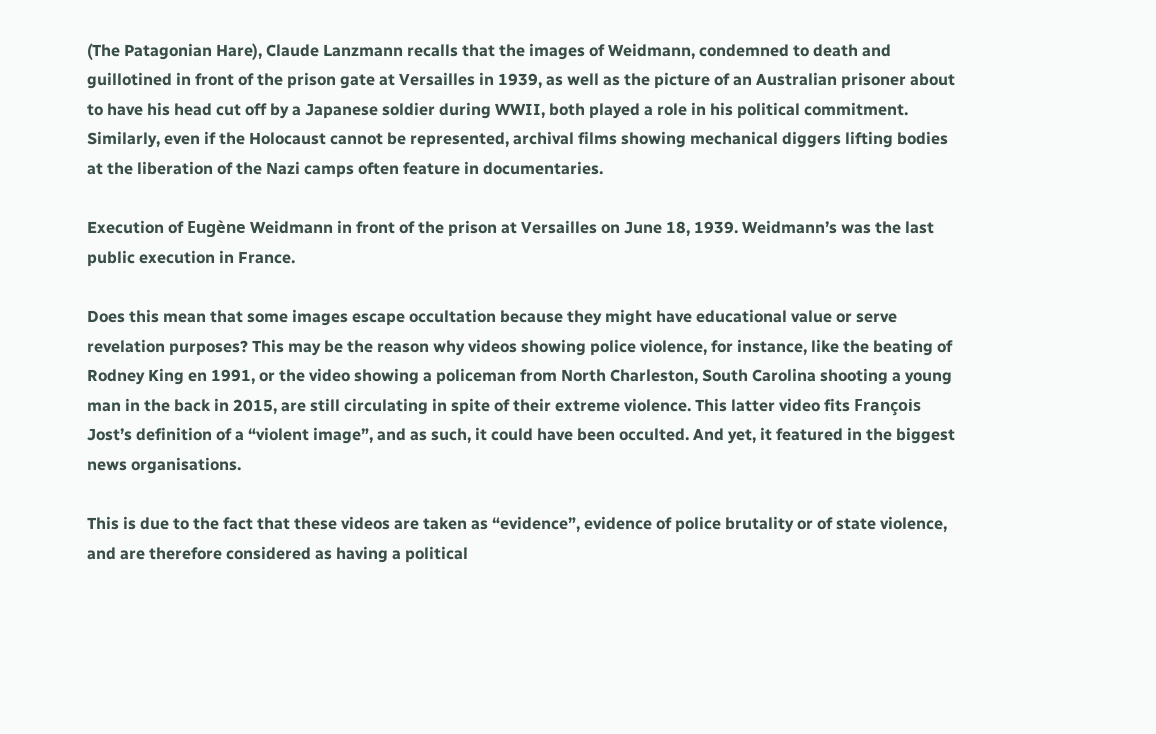(The Patagonian Hare), Claude Lanzmann recalls that the images of Weidmann, condemned to death and guillotined in front of the prison gate at Versailles in 1939, as well as the picture of an Australian prisoner about to have his head cut off by a Japanese soldier during WWII, both played a role in his political commitment. Similarly, even if the Holocaust cannot be represented, archival films showing mechanical diggers lifting bodies at the liberation of the Nazi camps often feature in documentaries.

Execution of Eugène Weidmann in front of the prison at Versailles on June 18, 1939. Weidmann’s was the last public execution in France.

Does this mean that some images escape occultation because they might have educational value or serve revelation purposes? This may be the reason why videos showing police violence, for instance, like the beating of Rodney King en 1991, or the video showing a policeman from North Charleston, South Carolina shooting a young man in the back in 2015, are still circulating in spite of their extreme violence. This latter video fits François Jost’s definition of a “violent image”, and as such, it could have been occulted. And yet, it featured in the biggest news organisations.

This is due to the fact that these videos are taken as “evidence”, evidence of police brutality or of state violence, and are therefore considered as having a political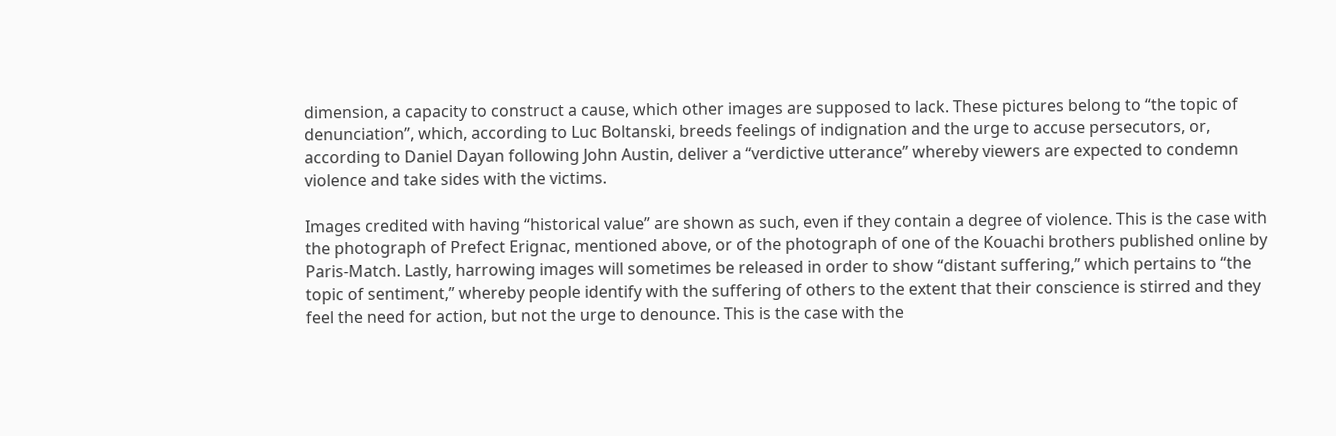dimension, a capacity to construct a cause, which other images are supposed to lack. These pictures belong to “the topic of denunciation”, which, according to Luc Boltanski, breeds feelings of indignation and the urge to accuse persecutors, or, according to Daniel Dayan following John Austin, deliver a “verdictive utterance” whereby viewers are expected to condemn violence and take sides with the victims.

Images credited with having “historical value” are shown as such, even if they contain a degree of violence. This is the case with the photograph of Prefect Erignac, mentioned above, or of the photograph of one of the Kouachi brothers published online by Paris-Match. Lastly, harrowing images will sometimes be released in order to show “distant suffering,” which pertains to “the topic of sentiment,” whereby people identify with the suffering of others to the extent that their conscience is stirred and they feel the need for action, but not the urge to denounce. This is the case with the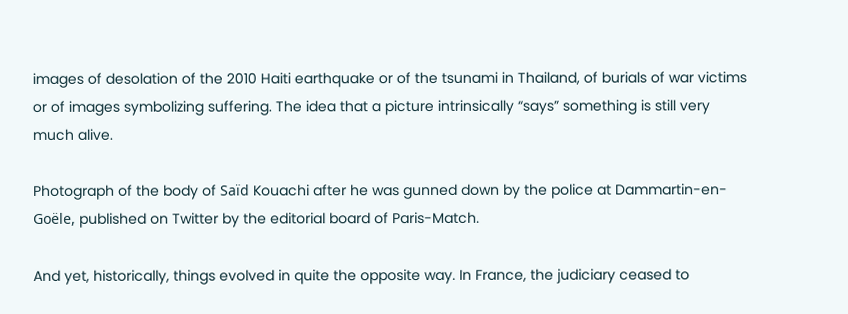images of desolation of the 2010 Haiti earthquake or of the tsunami in Thailand, of burials of war victims or of images symbolizing suffering. The idea that a picture intrinsically “says” something is still very much alive.

Photograph of the body of Saïd Kouachi after he was gunned down by the police at Dammartin-en-Goële, published on Twitter by the editorial board of Paris-Match.

And yet, historically, things evolved in quite the opposite way. In France, the judiciary ceased to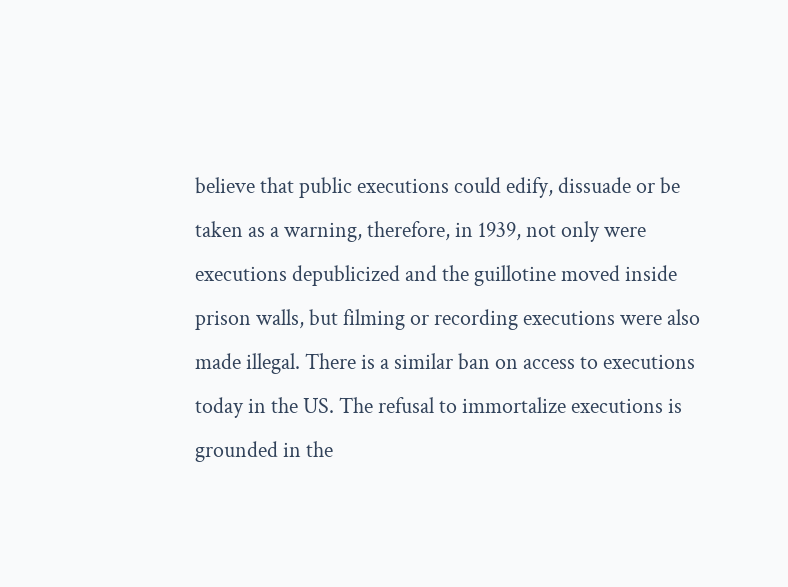believe that public executions could edify, dissuade or be taken as a warning, therefore, in 1939, not only were executions depublicized and the guillotine moved inside prison walls, but filming or recording executions were also made illegal. There is a similar ban on access to executions today in the US. The refusal to immortalize executions is grounded in the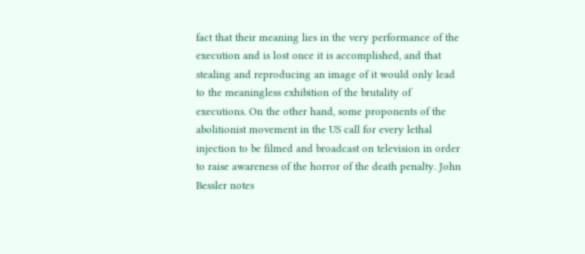fact that their meaning lies in the very performance of the execution and is lost once it is accomplished, and that stealing and reproducing an image of it would only lead to the meaningless exhibition of the brutality of executions. On the other hand, some proponents of the abolitionist movement in the US call for every lethal injection to be filmed and broadcast on television in order to raise awareness of the horror of the death penalty. John Bessler notes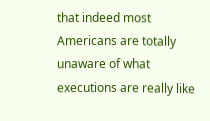that indeed most Americans are totally unaware of what executions are really like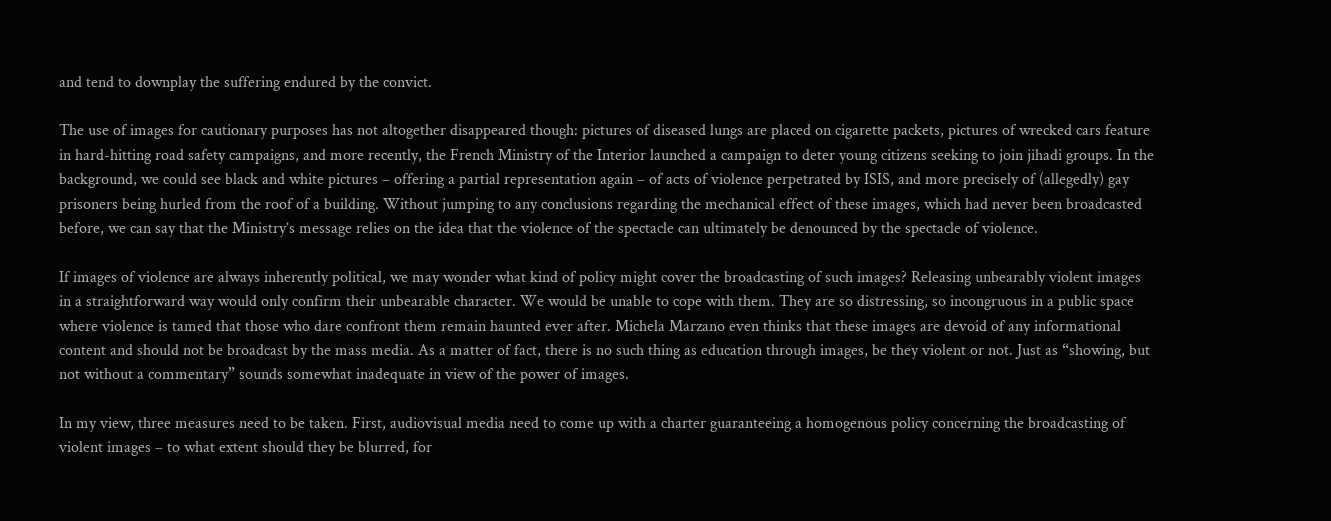and tend to downplay the suffering endured by the convict.

The use of images for cautionary purposes has not altogether disappeared though: pictures of diseased lungs are placed on cigarette packets, pictures of wrecked cars feature in hard-hitting road safety campaigns, and more recently, the French Ministry of the Interior launched a campaign to deter young citizens seeking to join jihadi groups. In the background, we could see black and white pictures – offering a partial representation again – of acts of violence perpetrated by ISIS, and more precisely of (allegedly) gay prisoners being hurled from the roof of a building. Without jumping to any conclusions regarding the mechanical effect of these images, which had never been broadcasted before, we can say that the Ministry’s message relies on the idea that the violence of the spectacle can ultimately be denounced by the spectacle of violence.

If images of violence are always inherently political, we may wonder what kind of policy might cover the broadcasting of such images? Releasing unbearably violent images in a straightforward way would only confirm their unbearable character. We would be unable to cope with them. They are so distressing, so incongruous in a public space where violence is tamed that those who dare confront them remain haunted ever after. Michela Marzano even thinks that these images are devoid of any informational content and should not be broadcast by the mass media. As a matter of fact, there is no such thing as education through images, be they violent or not. Just as “showing, but not without a commentary” sounds somewhat inadequate in view of the power of images.

In my view, three measures need to be taken. First, audiovisual media need to come up with a charter guaranteeing a homogenous policy concerning the broadcasting of violent images – to what extent should they be blurred, for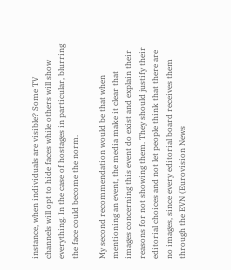instance, when individuals are visible? Some TV channels will opt to hide faces while others will show everything. In the case of hostages in particular, blurring the face could become the norm.

My second recommendation would be that when mentioning an event, the media make it clear that images concerning this event do exist and explain their reasons for not showing them. They should justify their editorial choices and not let people think that there are no images, since every editorial board receives them through the EVN (Eurovision News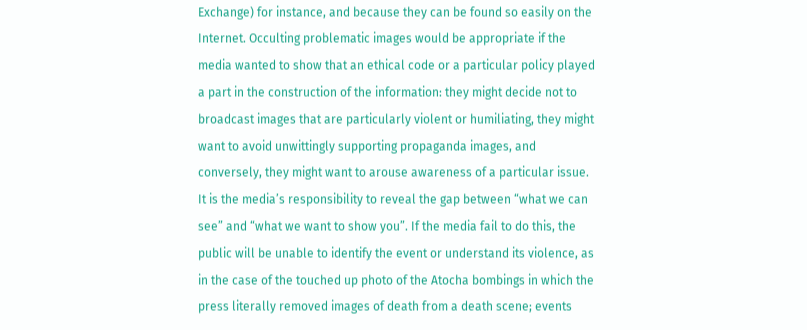Exchange) for instance, and because they can be found so easily on the Internet. Occulting problematic images would be appropriate if the media wanted to show that an ethical code or a particular policy played a part in the construction of the information: they might decide not to broadcast images that are particularly violent or humiliating, they might want to avoid unwittingly supporting propaganda images, and conversely, they might want to arouse awareness of a particular issue. It is the media’s responsibility to reveal the gap between “what we can see” and “what we want to show you”. If the media fail to do this, the public will be unable to identify the event or understand its violence, as in the case of the touched up photo of the Atocha bombings in which the press literally removed images of death from a death scene; events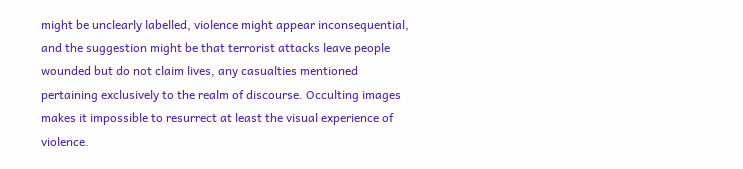might be unclearly labelled, violence might appear inconsequential, and the suggestion might be that terrorist attacks leave people wounded but do not claim lives, any casualties mentioned pertaining exclusively to the realm of discourse. Occulting images makes it impossible to resurrect at least the visual experience of violence.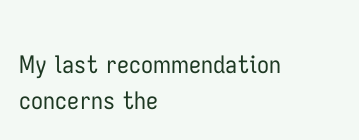My last recommendation concerns the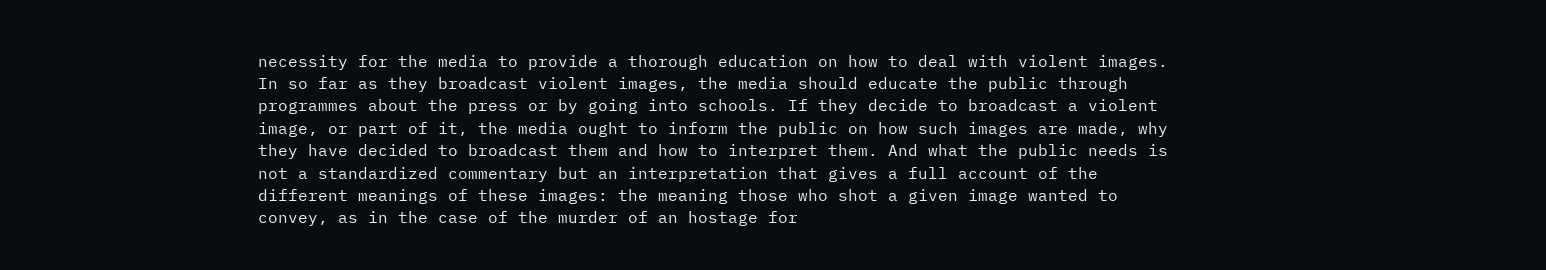necessity for the media to provide a thorough education on how to deal with violent images. In so far as they broadcast violent images, the media should educate the public through programmes about the press or by going into schools. If they decide to broadcast a violent image, or part of it, the media ought to inform the public on how such images are made, why they have decided to broadcast them and how to interpret them. And what the public needs is not a standardized commentary but an interpretation that gives a full account of the different meanings of these images: the meaning those who shot a given image wanted to convey, as in the case of the murder of an hostage for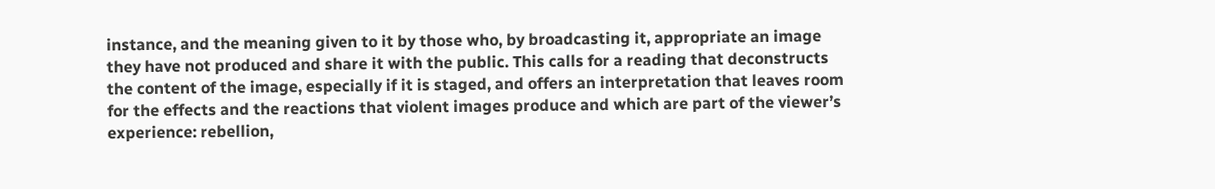instance, and the meaning given to it by those who, by broadcasting it, appropriate an image they have not produced and share it with the public. This calls for a reading that deconstructs the content of the image, especially if it is staged, and offers an interpretation that leaves room for the effects and the reactions that violent images produce and which are part of the viewer’s experience: rebellion,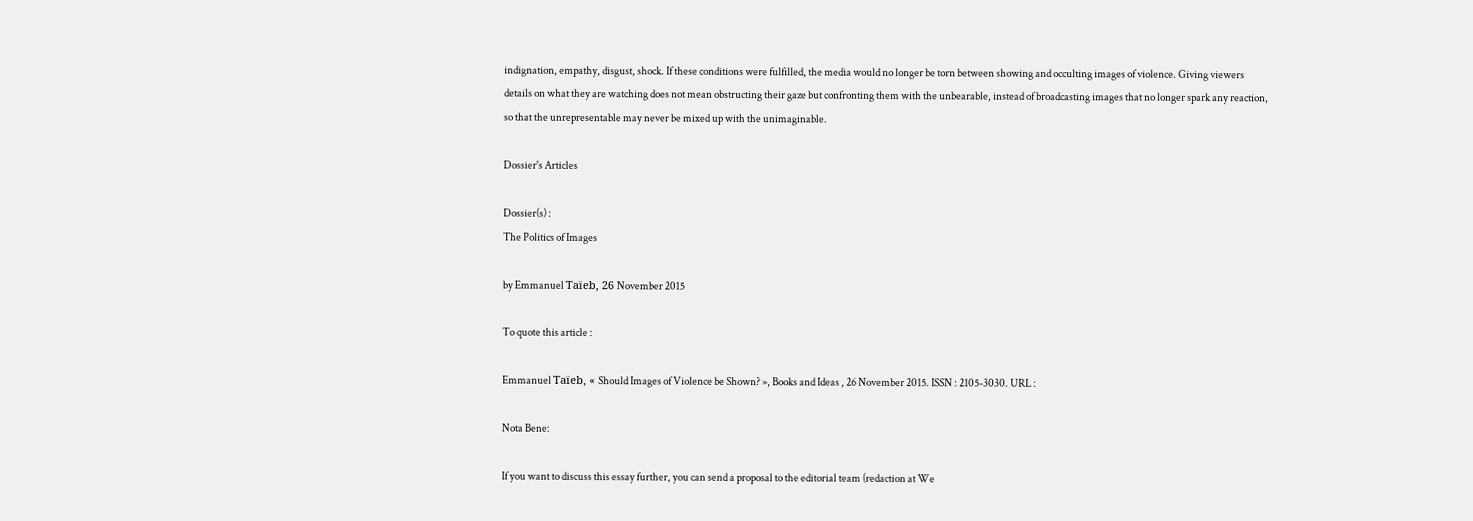indignation, empathy, disgust, shock. If these conditions were fulfilled, the media would no longer be torn between showing and occulting images of violence. Giving viewers details on what they are watching does not mean obstructing their gaze but confronting them with the unbearable, instead of broadcasting images that no longer spark any reaction, so that the unrepresentable may never be mixed up with the unimaginable.

Dossier's Articles

Dossier(s) :
The Politics of Images

by Emmanuel Taïeb, 26 November 2015

To quote this article :

Emmanuel Taïeb, « Should Images of Violence be Shown? », Books and Ideas , 26 November 2015. ISSN : 2105-3030. URL :

Nota Bene:

If you want to discuss this essay further, you can send a proposal to the editorial team (redaction at We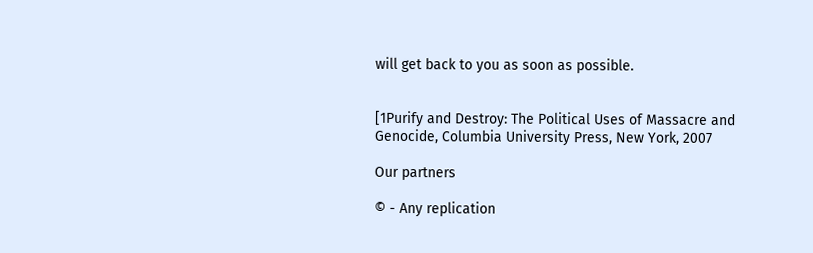will get back to you as soon as possible.


[1Purify and Destroy: The Political Uses of Massacre and Genocide, Columbia University Press, New York, 2007

Our partners

© - Any replication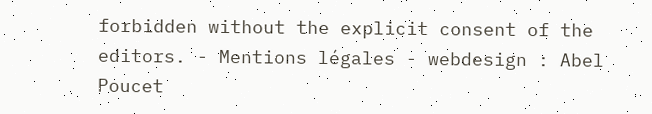forbidden without the explicit consent of the editors. - Mentions légales - webdesign : Abel Poucet